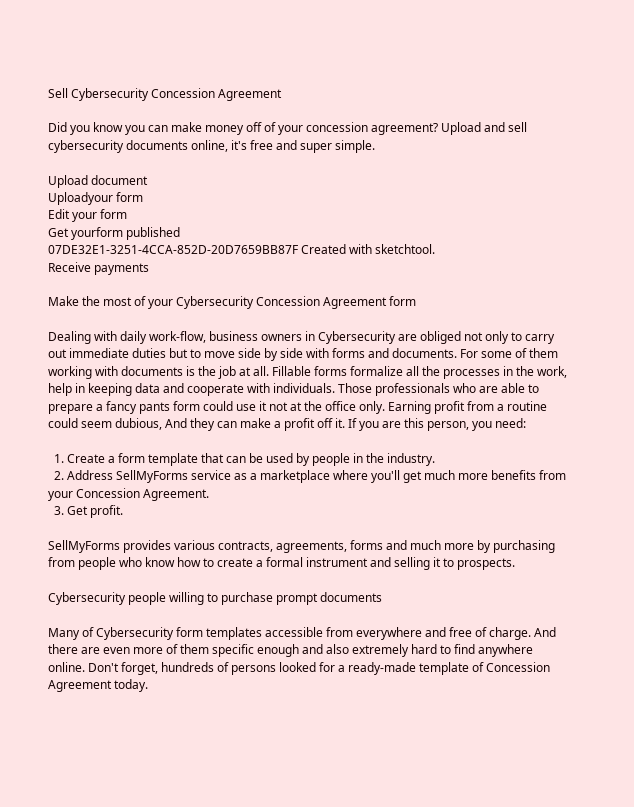Sell Cybersecurity Concession Agreement

Did you know you can make money off of your concession agreement? Upload and sell cybersecurity documents online, it's free and super simple.

Upload document
Uploadyour form
Edit your form
Get yourform published
07DE32E1-3251-4CCA-852D-20D7659BB87F Created with sketchtool.
Receive payments

Make the most of your Cybersecurity Concession Agreement form

Dealing with daily work-flow, business owners in Cybersecurity are obliged not only to carry out immediate duties but to move side by side with forms and documents. For some of them working with documents is the job at all. Fillable forms formalize all the processes in the work, help in keeping data and cooperate with individuals. Those professionals who are able to prepare a fancy pants form could use it not at the office only. Earning profit from a routine could seem dubious, And they can make a profit off it. If you are this person, you need:

  1. Create a form template that can be used by people in the industry.
  2. Address SellMyForms service as a marketplace where you'll get much more benefits from your Concession Agreement.
  3. Get profit.

SellMyForms provides various contracts, agreements, forms and much more by purchasing from people who know how to create a formal instrument and selling it to prospects.

Cybersecurity people willing to purchase prompt documents

Many of Cybersecurity form templates accessible from everywhere and free of charge. And there are even more of them specific enough and also extremely hard to find anywhere online. Don't forget, hundreds of persons looked for a ready-made template of Concession Agreement today.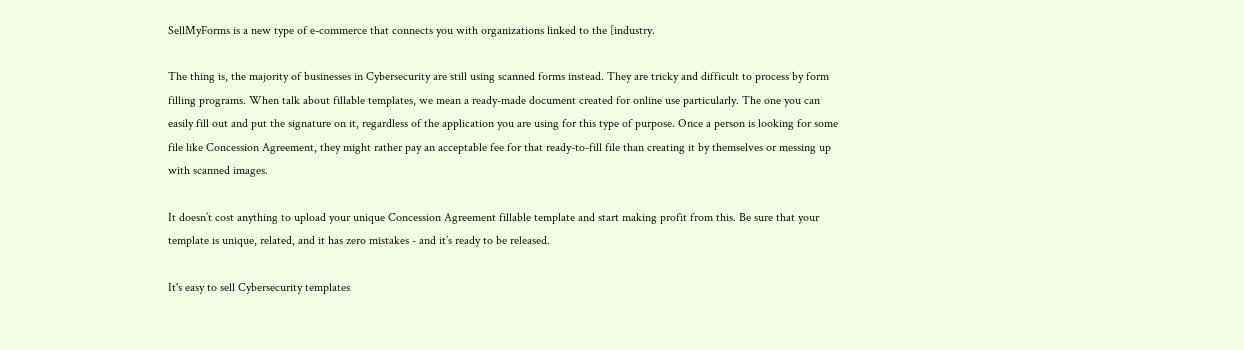SellMyForms is a new type of e-commerce that connects you with organizations linked to the [industry.

The thing is, the majority of businesses in Cybersecurity are still using scanned forms instead. They are tricky and difficult to process by form filling programs. When talk about fillable templates, we mean a ready-made document created for online use particularly. The one you can easily fill out and put the signature on it, regardless of the application you are using for this type of purpose. Once a person is looking for some file like Concession Agreement, they might rather pay an acceptable fee for that ready-to-fill file than creating it by themselves or messing up with scanned images.

It doesn’t cost anything to upload your unique Concession Agreement fillable template and start making profit from this. Be sure that your template is unique, related, and it has zero mistakes - and it’s ready to be released.

It's easy to sell Cybersecurity templates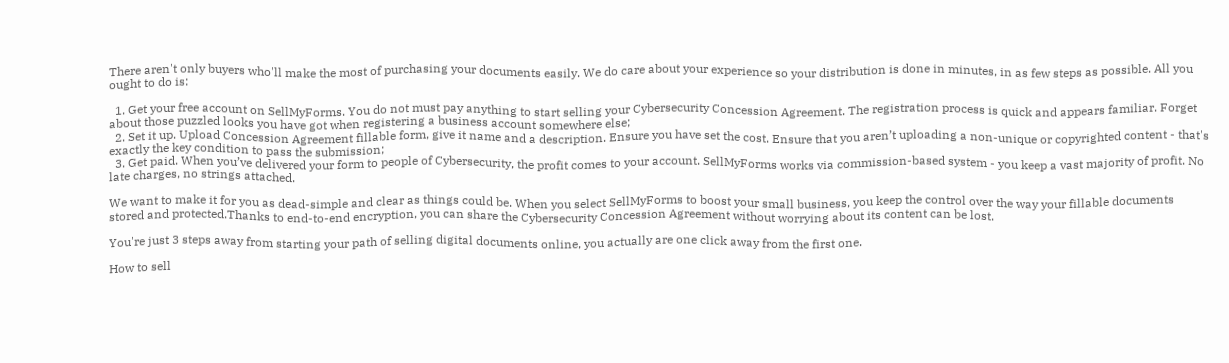There aren't only buyers who'll make the most of purchasing your documents easily. We do care about your experience so your distribution is done in minutes, in as few steps as possible. All you ought to do is:

  1. Get your free account on SellMyForms. You do not must pay anything to start selling your Cybersecurity Concession Agreement. The registration process is quick and appears familiar. Forget about those puzzled looks you have got when registering a business account somewhere else;
  2. Set it up. Upload Concession Agreement fillable form, give it name and a description. Ensure you have set the cost. Ensure that you aren’t uploading a non-unique or copyrighted content - that's exactly the key condition to pass the submission;
  3. Get paid. When you’ve delivered your form to people of Cybersecurity, the profit comes to your account. SellMyForms works via commission-based system - you keep a vast majority of profit. No late charges, no strings attached.

We want to make it for you as dead-simple and clear as things could be. When you select SellMyForms to boost your small business, you keep the control over the way your fillable documents stored and protected.Thanks to end-to-end encryption, you can share the Cybersecurity Concession Agreement without worrying about its content can be lost.

You're just 3 steps away from starting your path of selling digital documents online, you actually are one click away from the first one.

How to sell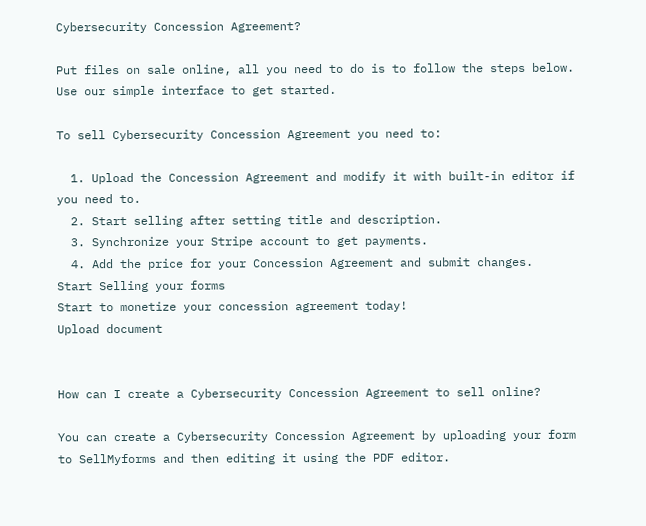Cybersecurity Concession Agreement?

Put files on sale online, all you need to do is to follow the steps below. Use our simple interface to get started.

To sell Cybersecurity Concession Agreement you need to:

  1. Upload the Concession Agreement and modify it with built-in editor if you need to.
  2. Start selling after setting title and description.
  3. Synchronize your Stripe account to get payments.
  4. Add the price for your Concession Agreement and submit changes.
Start Selling your forms
Start to monetize your concession agreement today!
Upload document


How can I create a Cybersecurity Concession Agreement to sell online?

You can create a Cybersecurity Concession Agreement by uploading your form to SellMyforms and then editing it using the PDF editor.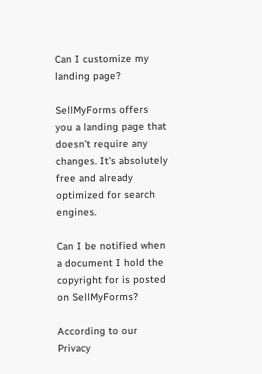Can I customize my landing page?

SellMyForms offers you a landing page that doesn’t require any changes. It’s absolutely free and already optimized for search engines.

Can I be notified when a document I hold the copyright for is posted on SellMyForms?

According to our Privacy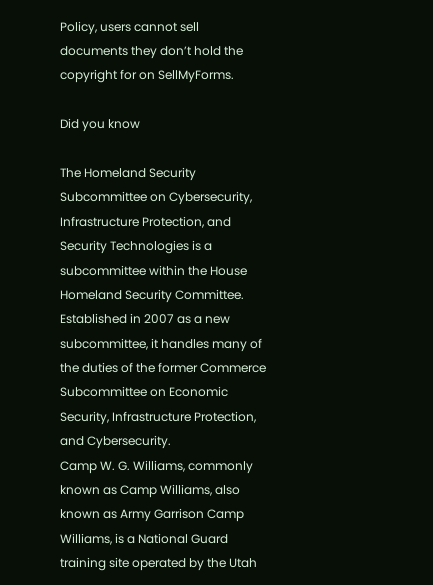Policy, users cannot sell documents they don’t hold the copyright for on SellMyForms.

Did you know

The Homeland Security Subcommittee on Cybersecurity, Infrastructure Protection, and Security Technologies is a subcommittee within the House Homeland Security Committee. Established in 2007 as a new subcommittee, it handles many of the duties of the former Commerce Subcommittee on Economic Security, Infrastructure Protection, and Cybersecurity.
Camp W. G. Williams, commonly known as Camp Williams, also known as Army Garrison Camp Williams, is a National Guard training site operated by the Utah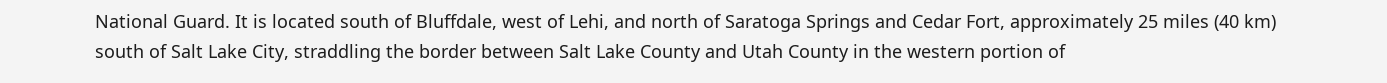National Guard. It is located south of Bluffdale, west of Lehi, and north of Saratoga Springs and Cedar Fort, approximately 25 miles (40 km) south of Salt Lake City, straddling the border between Salt Lake County and Utah County in the western portion of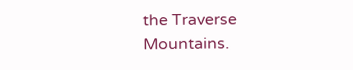the Traverse Mountains.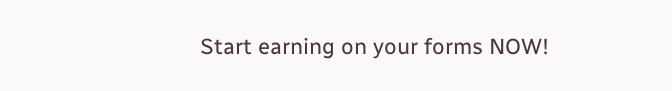Start earning on your forms NOW!